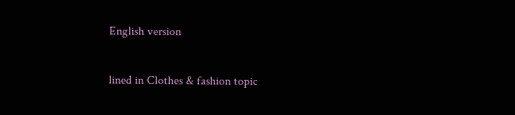English version

lined in Clothes & fashion topic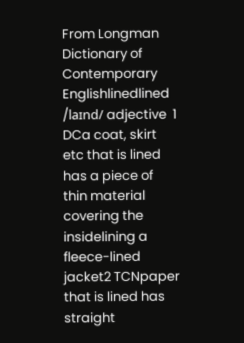From Longman Dictionary of Contemporary Englishlinedlined /laɪnd/ adjective  1 DCa coat, skirt etc that is lined has a piece of thin material covering the insidelining a fleece-lined jacket2 TCNpaper that is lined has straight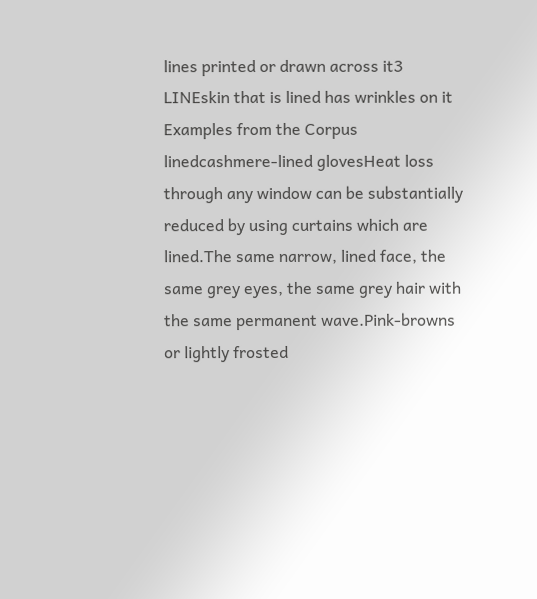lines printed or drawn across it3 LINEskin that is lined has wrinkles on it
Examples from the Corpus
linedcashmere-lined glovesHeat loss through any window can be substantially reduced by using curtains which are lined.The same narrow, lined face, the same grey eyes, the same grey hair with the same permanent wave.Pink-browns or lightly frosted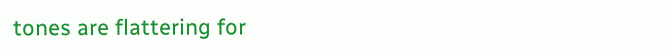tones are flattering for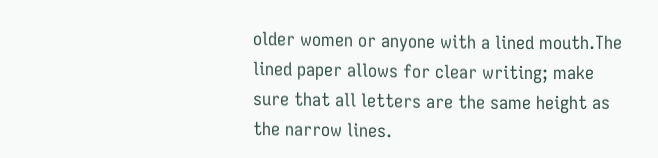older women or anyone with a lined mouth.The lined paper allows for clear writing; make sure that all letters are the same height as the narrow lines.